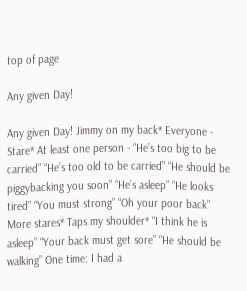top of page

Any given Day!

Any given Day! Jimmy on my back* Everyone - Stare* At least one person - “He’s too big to be carried” “He’s too old to be carried” “He should be piggybacking you soon” “He’s asleep” “He looks tired” “You must strong” “Oh your poor back” More stares* Taps my shoulder* “I think he is asleep” “Your back must get sore” “He should be walking” One time: I had a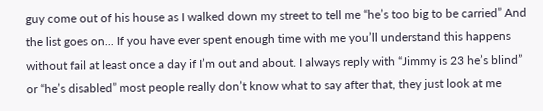guy come out of his house as I walked down my street to tell me “he’s too big to be carried” And the list goes on... If you have ever spent enough time with me you’ll understand this happens without fail at least once a day if I’m out and about. I always reply with “Jimmy is 23 he’s blind” or “he’s disabled” most people really don’t know what to say after that, they just look at me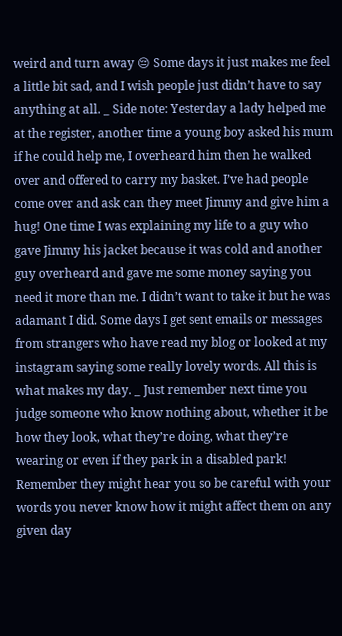weird and turn away 😔 Some days it just makes me feel a little bit sad, and I wish people just didn’t have to say anything at all. _ Side note: Yesterday a lady helped me at the register, another time a young boy asked his mum if he could help me, I overheard him then he walked over and offered to carry my basket. I’ve had people come over and ask can they meet Jimmy and give him a hug! One time I was explaining my life to a guy who gave Jimmy his jacket because it was cold and another guy overheard and gave me some money saying you need it more than me. I didn’t want to take it but he was adamant I did. Some days I get sent emails or messages from strangers who have read my blog or looked at my instagram saying some really lovely words. All this is what makes my day. _ Just remember next time you judge someone who know nothing about, whether it be how they look, what they’re doing, what they’re wearing or even if they park in a disabled park! Remember they might hear you so be careful with your words you never know how it might affect them on any given day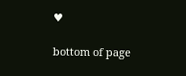♥

bottom of page